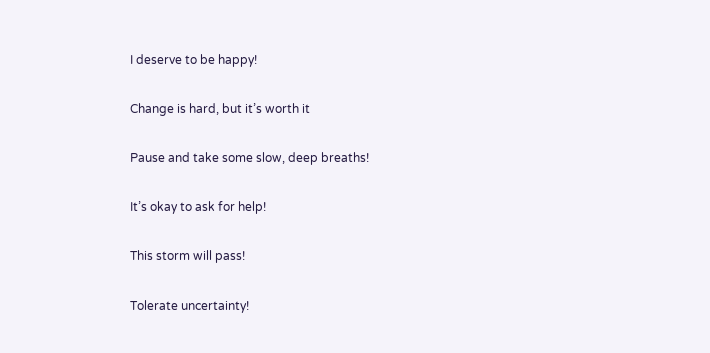I deserve to be happy!

Change is hard, but it’s worth it

Pause and take some slow, deep breaths!

It’s okay to ask for help!

This storm will pass!

Tolerate uncertainty!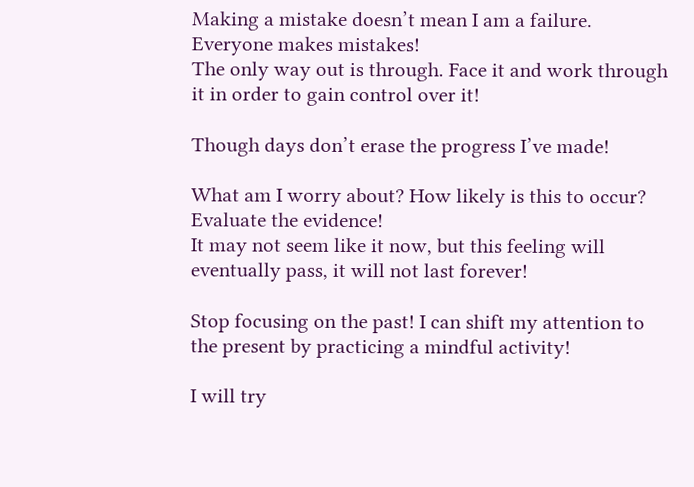Making a mistake doesn’t mean I am a failure. Everyone makes mistakes!
The only way out is through. Face it and work through it in order to gain control over it!

Though days don’t erase the progress I’ve made!

What am I worry about? How likely is this to occur? Evaluate the evidence!
It may not seem like it now, but this feeling will eventually pass, it will not last forever!

Stop focusing on the past! I can shift my attention to the present by practicing a mindful activity!

I will try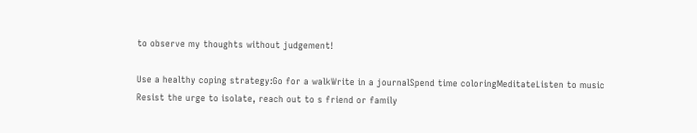to observe my thoughts without judgement!

Use a healthy coping strategy:Go for a walkWrite in a journalSpend time coloringMeditateListen to music
Resist the urge to isolate, reach out to s friend or family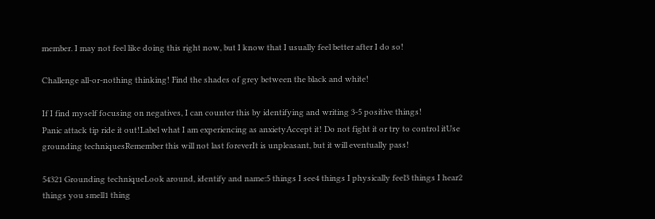member. I may not feel like doing this right now, but I know that I usually feel better after I do so!

Challenge all-or-nothing thinking! Find the shades of grey between the black and white!

If I find myself focusing on negatives, I can counter this by identifying and writing 3-5 positive things!
Panic attack tip ride it out!Label what I am experiencing as anxietyAccept it! Do not fight it or try to control itUse grounding techniquesRemember this will not last foreverIt is unpleasant, but it will eventually pass!

54321 Grounding techniqueLook around, identify and name:5 things I see4 things I physically feel3 things I hear2 things you smell1 thing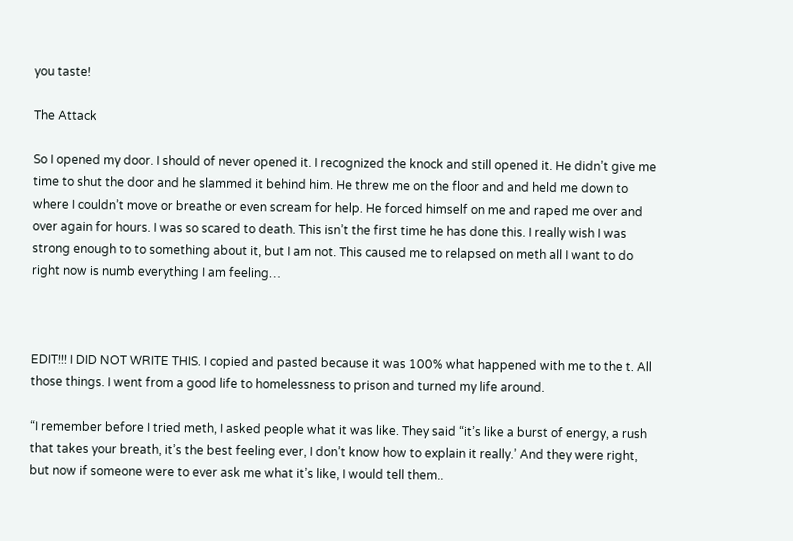you taste!

The Attack

So I opened my door. I should of never opened it. I recognized the knock and still opened it. He didn’t give me time to shut the door and he slammed it behind him. He threw me on the floor and and held me down to where I couldn’t move or breathe or even scream for help. He forced himself on me and raped me over and over again for hours. I was so scared to death. This isn’t the first time he has done this. I really wish I was strong enough to to something about it, but I am not. This caused me to relapsed on meth all I want to do right now is numb everything I am feeling…



EDIT!!! I DID NOT WRITE THIS. I copied and pasted because it was 100% what happened with me to the t. All those things. I went from a good life to homelessness to prison and turned my life around.

“I remember before I tried meth, I asked people what it was like. They said “it’s like a burst of energy, a rush that takes your breath, it’s the best feeling ever, I don’t know how to explain it really.’ And they were right, but now if someone were to ever ask me what it’s like, I would tell them..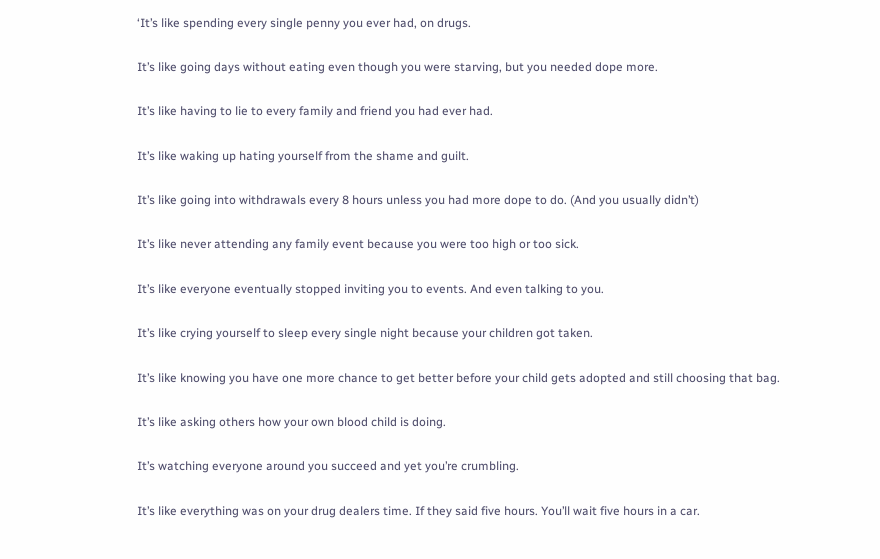‘It’s like spending every single penny you ever had, on drugs.

It’s like going days without eating even though you were starving, but you needed dope more.

It’s like having to lie to every family and friend you had ever had.

It’s like waking up hating yourself from the shame and guilt.

It’s like going into withdrawals every 8 hours unless you had more dope to do. (And you usually didn’t)

It’s like never attending any family event because you were too high or too sick.

It’s like everyone eventually stopped inviting you to events. And even talking to you.

It’s like crying yourself to sleep every single night because your children got taken.

It’s like knowing you have one more chance to get better before your child gets adopted and still choosing that bag.

It’s like asking others how your own blood child is doing.

It’s watching everyone around you succeed and yet you’re crumbling.

It’s like everything was on your drug dealers time. If they said five hours. You’ll wait five hours in a car.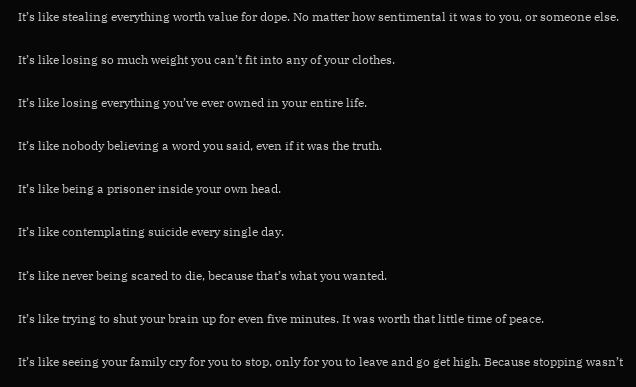It’s like stealing everything worth value for dope. No matter how sentimental it was to you, or someone else.

It’s like losing so much weight you can’t fit into any of your clothes.

It’s like losing everything you’ve ever owned in your entire life.

It’s like nobody believing a word you said, even if it was the truth.

It’s like being a prisoner inside your own head.

It’s like contemplating suicide every single day.

It’s like never being scared to die, because that’s what you wanted.

It’s like trying to shut your brain up for even five minutes. It was worth that little time of peace.

It’s like seeing your family cry for you to stop, only for you to leave and go get high. Because stopping wasn’t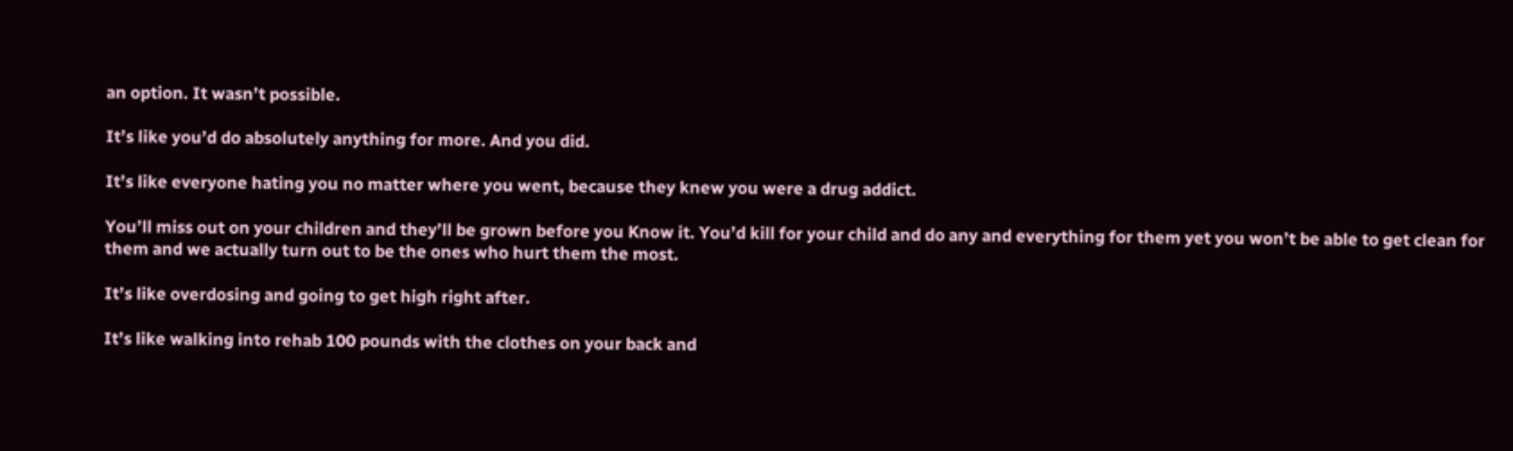an option. It wasn’t possible.

It’s like you’d do absolutely anything for more. And you did.

It’s like everyone hating you no matter where you went, because they knew you were a drug addict.

You’ll miss out on your children and they’ll be grown before you Know it. You’d kill for your child and do any and everything for them yet you won’t be able to get clean for them and we actually turn out to be the ones who hurt them the most.

It’s like overdosing and going to get high right after.

It’s like walking into rehab 100 pounds with the clothes on your back and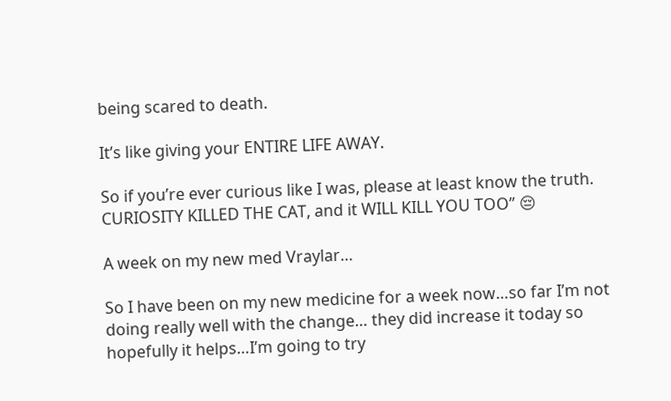being scared to death.

It’s like giving your ENTIRE LIFE AWAY.

So if you’re ever curious like I was, please at least know the truth. CURIOSITY KILLED THE CAT, and it WILL KILL YOU TOO” 😔

A week on my new med Vraylar…

So I have been on my new medicine for a week now…so far I’m not doing really well with the change… they did increase it today so hopefully it helps…I’m going to try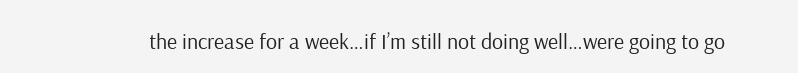the increase for a week…if I’m still not doing well…were going to go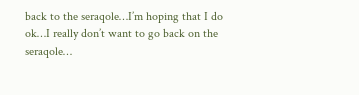back to the seraqole…I’m hoping that I do ok…I really don’t want to go back on the seraqole…